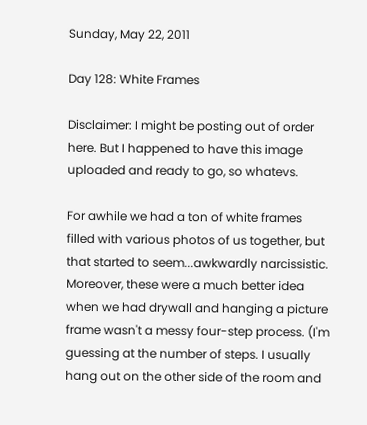Sunday, May 22, 2011

Day 128: White Frames

Disclaimer: I might be posting out of order here. But I happened to have this image uploaded and ready to go, so whatevs.

For awhile we had a ton of white frames filled with various photos of us together, but that started to seem...awkwardly narcissistic. Moreover, these were a much better idea when we had drywall and hanging a picture frame wasn't a messy four-step process. (I'm guessing at the number of steps. I usually hang out on the other side of the room and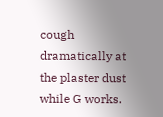cough dramatically at the plaster dust while G works.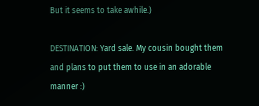But it seems to take awhile.)

DESTINATION: Yard sale. My cousin bought them and plans to put them to use in an adorable manner :)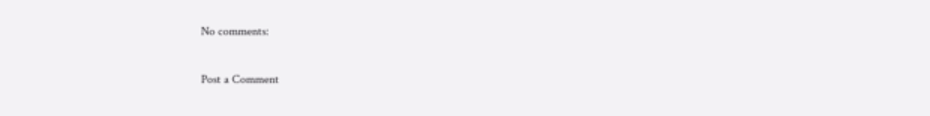No comments:

Post a Comment